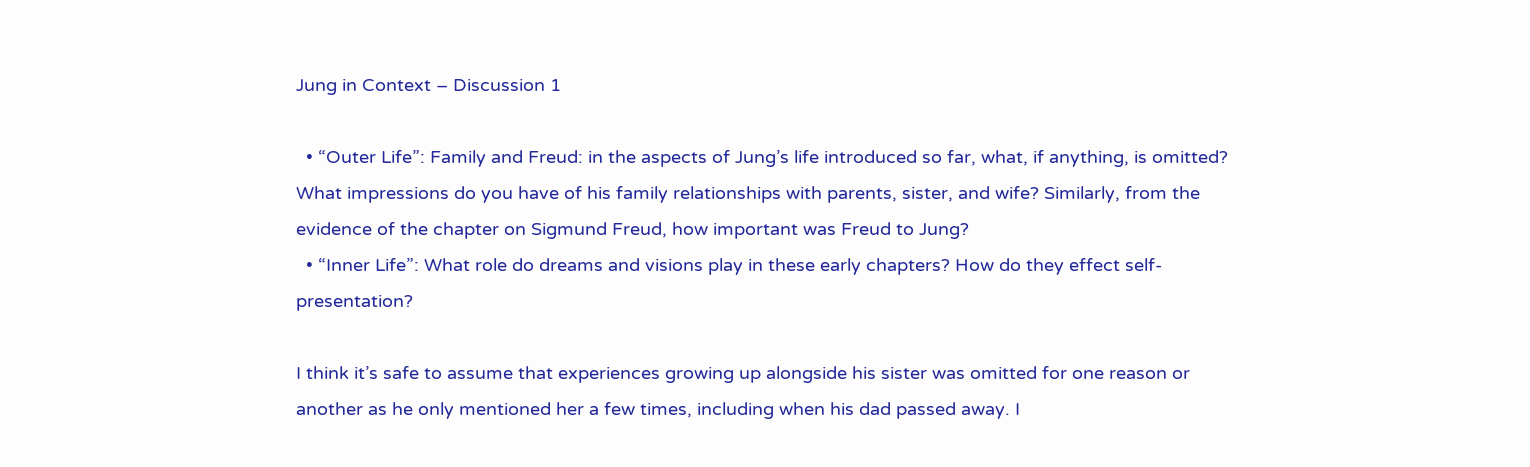Jung in Context – Discussion 1

  • “Outer Life”: Family and Freud: in the aspects of Jung’s life introduced so far, what, if anything, is omitted? What impressions do you have of his family relationships with parents, sister, and wife? Similarly, from the evidence of the chapter on Sigmund Freud, how important was Freud to Jung?
  • “Inner Life”: What role do dreams and visions play in these early chapters? How do they effect self-presentation?

I think it’s safe to assume that experiences growing up alongside his sister was omitted for one reason or another as he only mentioned her a few times, including when his dad passed away. I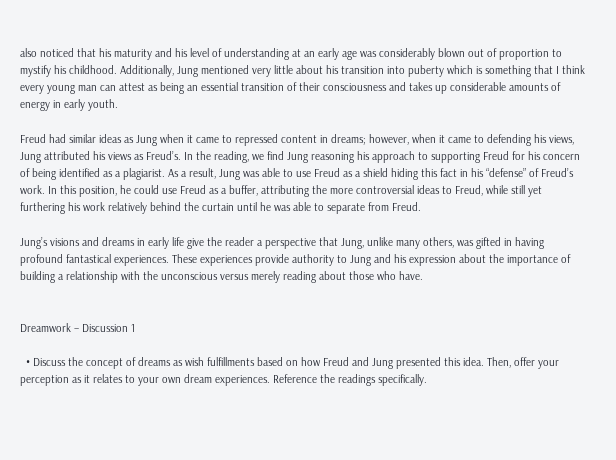also noticed that his maturity and his level of understanding at an early age was considerably blown out of proportion to mystify his childhood. Additionally, Jung mentioned very little about his transition into puberty which is something that I think every young man can attest as being an essential transition of their consciousness and takes up considerable amounts of energy in early youth.

Freud had similar ideas as Jung when it came to repressed content in dreams; however, when it came to defending his views, Jung attributed his views as Freud’s. In the reading, we find Jung reasoning his approach to supporting Freud for his concern of being identified as a plagiarist. As a result, Jung was able to use Freud as a shield hiding this fact in his “defense” of Freud’s work. In this position, he could use Freud as a buffer, attributing the more controversial ideas to Freud, while still yet furthering his work relatively behind the curtain until he was able to separate from Freud.

Jung’s visions and dreams in early life give the reader a perspective that Jung, unlike many others, was gifted in having profound fantastical experiences. These experiences provide authority to Jung and his expression about the importance of building a relationship with the unconscious versus merely reading about those who have.


Dreamwork – Discussion 1

  • Discuss the concept of dreams as wish fulfillments based on how Freud and Jung presented this idea. Then, offer your perception as it relates to your own dream experiences. Reference the readings specifically.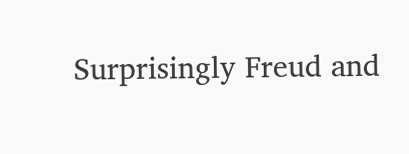Surprisingly Freud and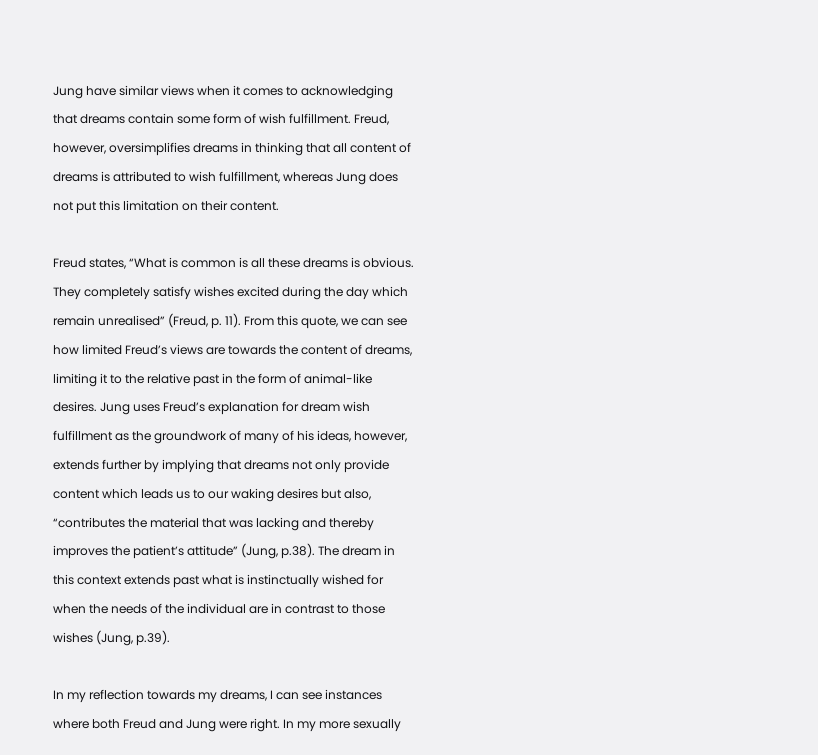Jung have similar views when it comes to acknowledging that dreams contain some form of wish fulfillment. Freud, however, oversimplifies dreams in thinking that all content of dreams is attributed to wish fulfillment, whereas Jung does not put this limitation on their content.

Freud states, “What is common is all these dreams is obvious. They completely satisfy wishes excited during the day which remain unrealised” (Freud, p. 11). From this quote, we can see how limited Freud’s views are towards the content of dreams, limiting it to the relative past in the form of animal-like desires. Jung uses Freud’s explanation for dream wish fulfillment as the groundwork of many of his ideas, however, extends further by implying that dreams not only provide content which leads us to our waking desires but also, “contributes the material that was lacking and thereby improves the patient’s attitude” (Jung, p.38). The dream in this context extends past what is instinctually wished for when the needs of the individual are in contrast to those wishes (Jung, p.39).

In my reflection towards my dreams, I can see instances where both Freud and Jung were right. In my more sexually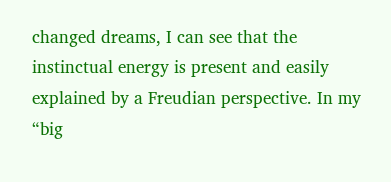changed dreams, I can see that the instinctual energy is present and easily explained by a Freudian perspective. In my “big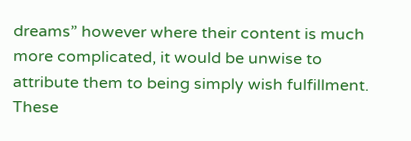dreams” however where their content is much more complicated, it would be unwise to attribute them to being simply wish fulfillment. These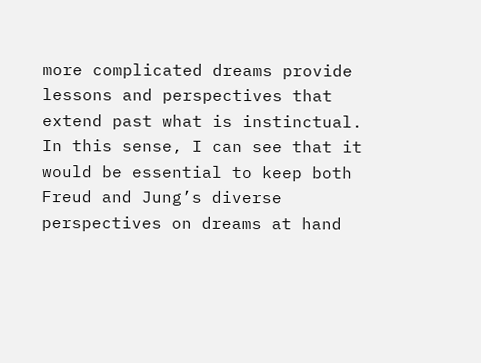more complicated dreams provide lessons and perspectives that extend past what is instinctual. In this sense, I can see that it would be essential to keep both Freud and Jung’s diverse perspectives on dreams at hand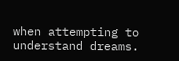when attempting to understand dreams.